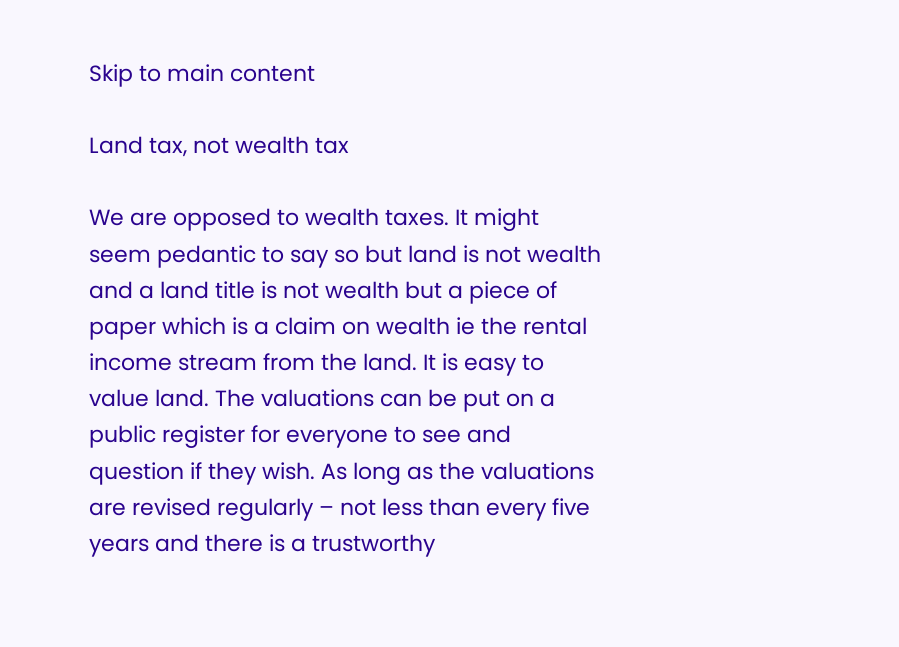Skip to main content

Land tax, not wealth tax

We are opposed to wealth taxes. It might seem pedantic to say so but land is not wealth and a land title is not wealth but a piece of paper which is a claim on wealth ie the rental income stream from the land. It is easy to value land. The valuations can be put on a public register for everyone to see and question if they wish. As long as the valuations are revised regularly – not less than every five years and there is a trustworthy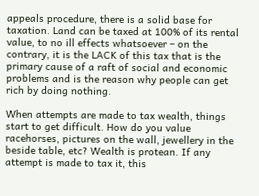appeals procedure, there is a solid base for taxation. Land can be taxed at 100% of its rental value, to no ill effects whatsoever – on the contrary, it is the LACK of this tax that is the primary cause of a raft of social and economic problems and is the reason why people can get rich by doing nothing.

When attempts are made to tax wealth, things start to get difficult. How do you value racehorses, pictures on the wall, jewellery in the beside table, etc? Wealth is protean. If any attempt is made to tax it, this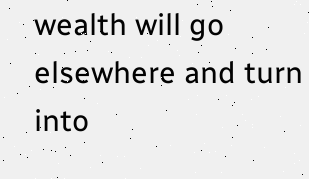wealth will go elsewhere and turn into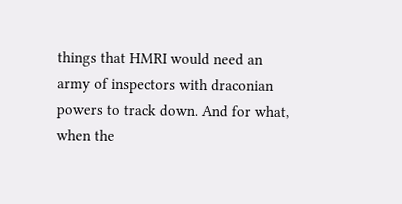things that HMRI would need an army of inspectors with draconian powers to track down. And for what, when the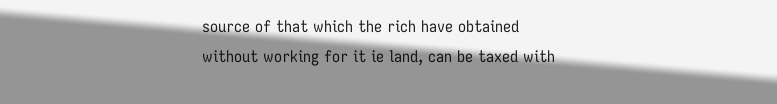source of that which the rich have obtained without working for it ie land, can be taxed with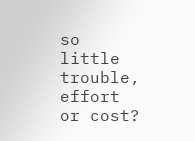so little trouble, effort or cost?